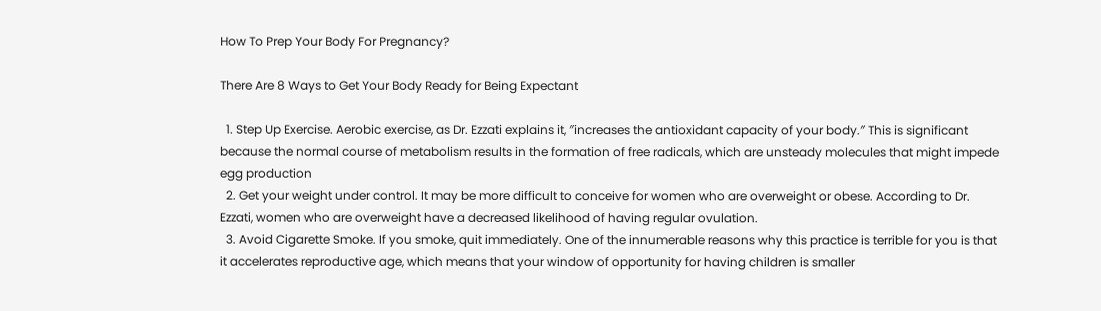How To Prep Your Body For Pregnancy?

There Are 8 Ways to Get Your Body Ready for Being Expectant

  1. Step Up Exercise. Aerobic exercise, as Dr. Ezzati explains it, ″increases the antioxidant capacity of your body.″ This is significant because the normal course of metabolism results in the formation of free radicals, which are unsteady molecules that might impede egg production
  2. Get your weight under control. It may be more difficult to conceive for women who are overweight or obese. According to Dr. Ezzati, women who are overweight have a decreased likelihood of having regular ovulation.
  3. Avoid Cigarette Smoke. If you smoke, quit immediately. One of the innumerable reasons why this practice is terrible for you is that it accelerates reproductive age, which means that your window of opportunity for having children is smaller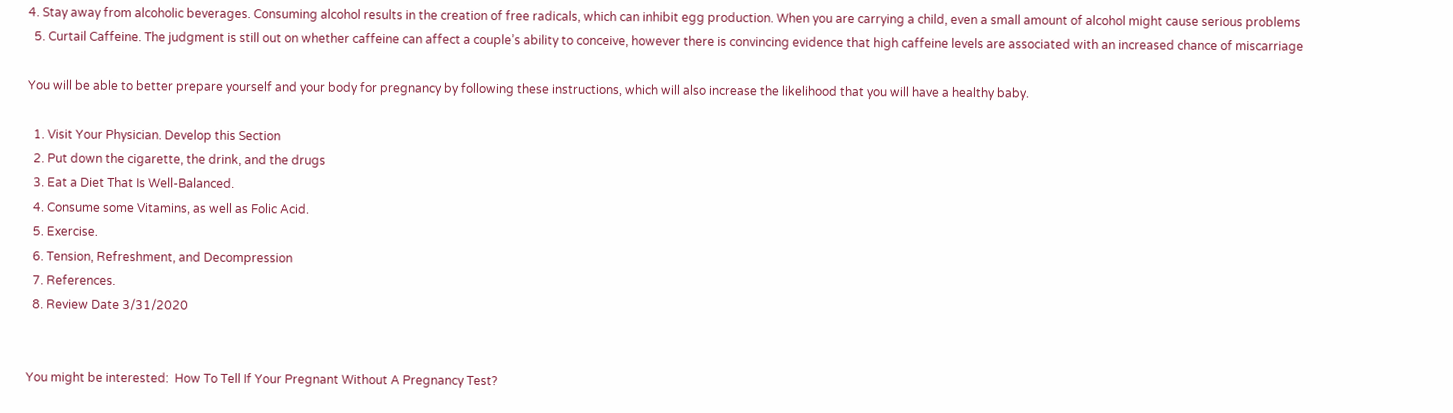4. Stay away from alcoholic beverages. Consuming alcohol results in the creation of free radicals, which can inhibit egg production. When you are carrying a child, even a small amount of alcohol might cause serious problems
  5. Curtail Caffeine. The judgment is still out on whether caffeine can affect a couple’s ability to conceive, however there is convincing evidence that high caffeine levels are associated with an increased chance of miscarriage

You will be able to better prepare yourself and your body for pregnancy by following these instructions, which will also increase the likelihood that you will have a healthy baby.

  1. Visit Your Physician. Develop this Section
  2. Put down the cigarette, the drink, and the drugs
  3. Eat a Diet That Is Well-Balanced.
  4. Consume some Vitamins, as well as Folic Acid.
  5. Exercise.
  6. Tension, Refreshment, and Decompression
  7. References.
  8. Review Date 3/31/2020


You might be interested:  How To Tell If Your Pregnant Without A Pregnancy Test?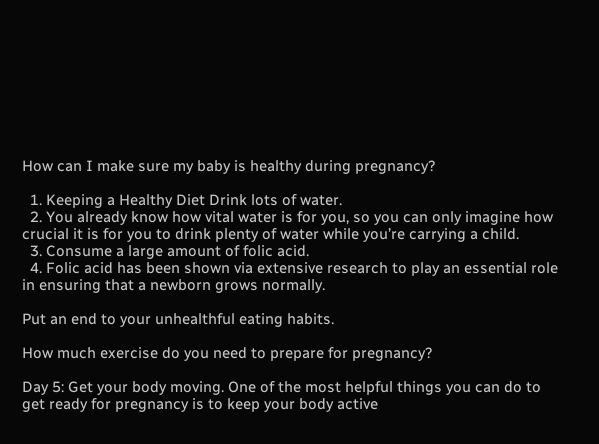How can I make sure my baby is healthy during pregnancy?

  1. Keeping a Healthy Diet Drink lots of water.
  2. You already know how vital water is for you, so you can only imagine how crucial it is for you to drink plenty of water while you’re carrying a child.
  3. Consume a large amount of folic acid.
  4. Folic acid has been shown via extensive research to play an essential role in ensuring that a newborn grows normally.

Put an end to your unhealthful eating habits.

How much exercise do you need to prepare for pregnancy?

Day 5: Get your body moving. One of the most helpful things you can do to get ready for pregnancy is to keep your body active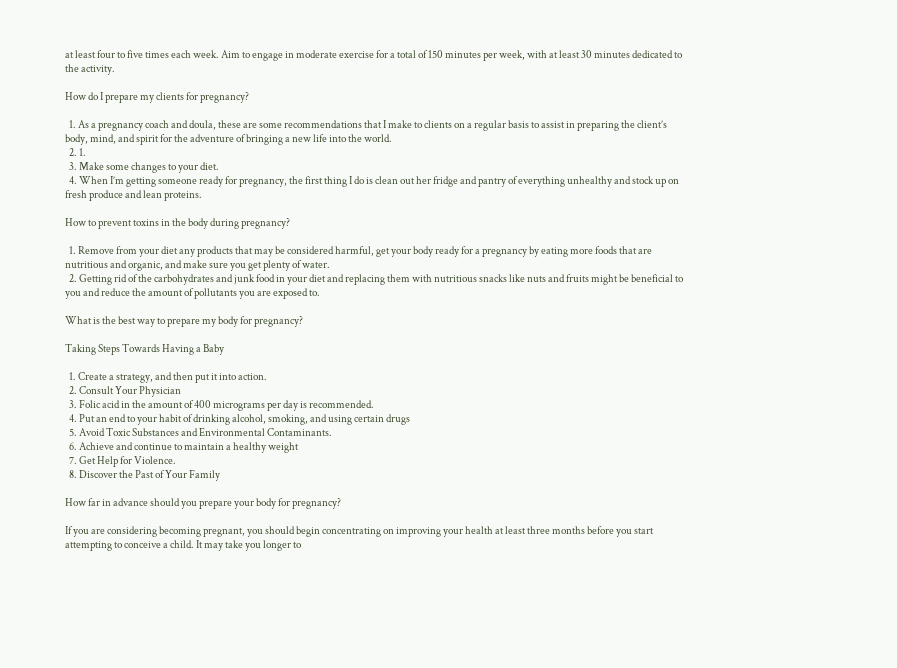at least four to five times each week. Aim to engage in moderate exercise for a total of 150 minutes per week, with at least 30 minutes dedicated to the activity.

How do I prepare my clients for pregnancy?

  1. As a pregnancy coach and doula, these are some recommendations that I make to clients on a regular basis to assist in preparing the client’s body, mind, and spirit for the adventure of bringing a new life into the world.
  2. 1.
  3. Make some changes to your diet.
  4. When I’m getting someone ready for pregnancy, the first thing I do is clean out her fridge and pantry of everything unhealthy and stock up on fresh produce and lean proteins.

How to prevent toxins in the body during pregnancy?

  1. Remove from your diet any products that may be considered harmful, get your body ready for a pregnancy by eating more foods that are nutritious and organic, and make sure you get plenty of water.
  2. Getting rid of the carbohydrates and junk food in your diet and replacing them with nutritious snacks like nuts and fruits might be beneficial to you and reduce the amount of pollutants you are exposed to.

What is the best way to prepare my body for pregnancy?

Taking Steps Towards Having a Baby

  1. Create a strategy, and then put it into action.
  2. Consult Your Physician
  3. Folic acid in the amount of 400 micrograms per day is recommended.
  4. Put an end to your habit of drinking alcohol, smoking, and using certain drugs
  5. Avoid Toxic Substances and Environmental Contaminants.
  6. Achieve and continue to maintain a healthy weight
  7. Get Help for Violence.
  8. Discover the Past of Your Family

How far in advance should you prepare your body for pregnancy?

If you are considering becoming pregnant, you should begin concentrating on improving your health at least three months before you start attempting to conceive a child. It may take you longer to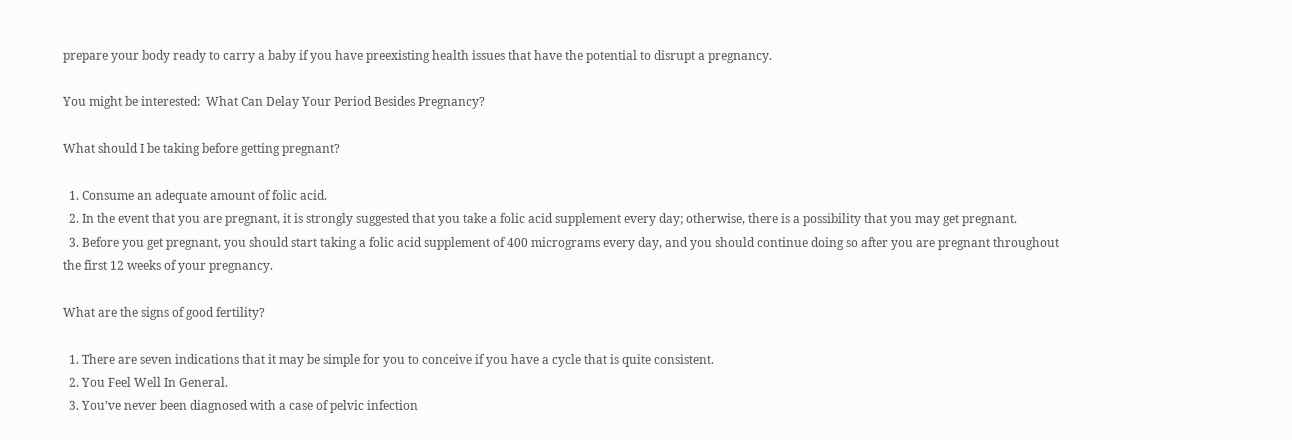prepare your body ready to carry a baby if you have preexisting health issues that have the potential to disrupt a pregnancy.

You might be interested:  What Can Delay Your Period Besides Pregnancy?

What should I be taking before getting pregnant?

  1. Consume an adequate amount of folic acid.
  2. In the event that you are pregnant, it is strongly suggested that you take a folic acid supplement every day; otherwise, there is a possibility that you may get pregnant.
  3. Before you get pregnant, you should start taking a folic acid supplement of 400 micrograms every day, and you should continue doing so after you are pregnant throughout the first 12 weeks of your pregnancy.

What are the signs of good fertility?

  1. There are seven indications that it may be simple for you to conceive if you have a cycle that is quite consistent.
  2. You Feel Well In General.
  3. You’ve never been diagnosed with a case of pelvic infection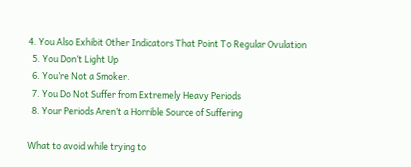4. You Also Exhibit Other Indicators That Point To Regular Ovulation
  5. You Don’t Light Up
  6. You’re Not a Smoker.
  7. You Do Not Suffer from Extremely Heavy Periods
  8. Your Periods Aren’t a Horrible Source of Suffering

What to avoid while trying to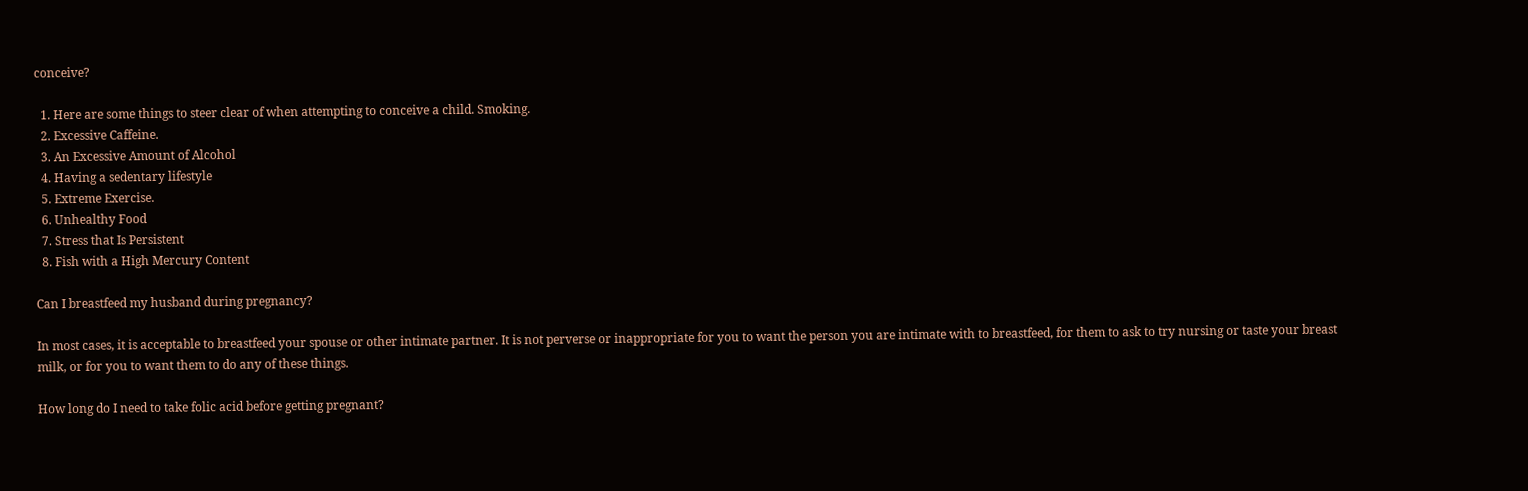conceive?

  1. Here are some things to steer clear of when attempting to conceive a child. Smoking.
  2. Excessive Caffeine.
  3. An Excessive Amount of Alcohol
  4. Having a sedentary lifestyle
  5. Extreme Exercise.
  6. Unhealthy Food
  7. Stress that Is Persistent
  8. Fish with a High Mercury Content

Can I breastfeed my husband during pregnancy?

In most cases, it is acceptable to breastfeed your spouse or other intimate partner. It is not perverse or inappropriate for you to want the person you are intimate with to breastfeed, for them to ask to try nursing or taste your breast milk, or for you to want them to do any of these things.

How long do I need to take folic acid before getting pregnant?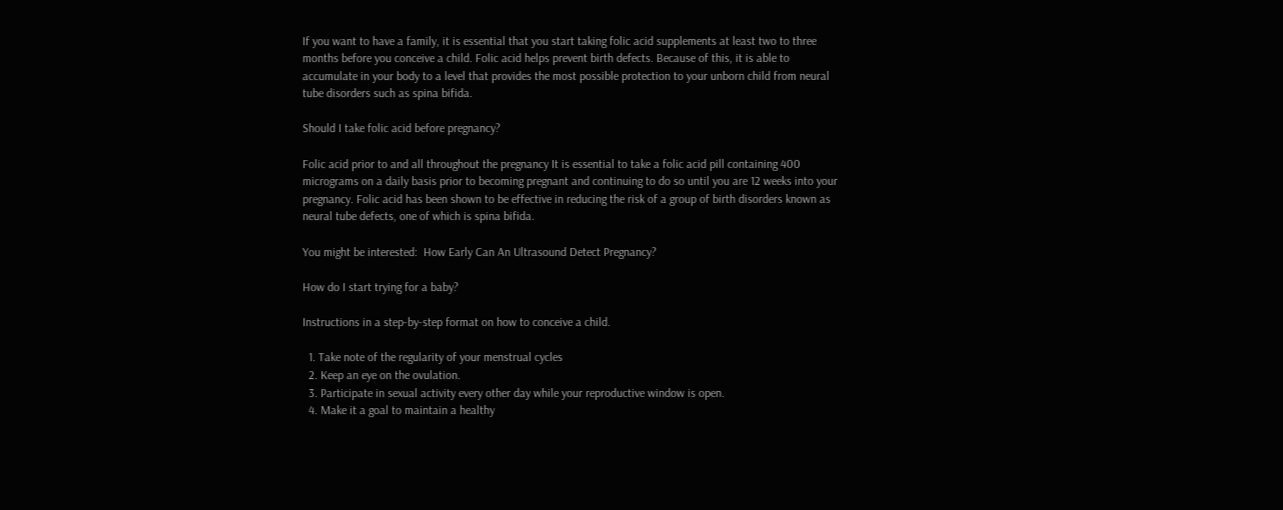If you want to have a family, it is essential that you start taking folic acid supplements at least two to three months before you conceive a child. Folic acid helps prevent birth defects. Because of this, it is able to accumulate in your body to a level that provides the most possible protection to your unborn child from neural tube disorders such as spina bifida.

Should I take folic acid before pregnancy?

Folic acid prior to and all throughout the pregnancy It is essential to take a folic acid pill containing 400 micrograms on a daily basis prior to becoming pregnant and continuing to do so until you are 12 weeks into your pregnancy. Folic acid has been shown to be effective in reducing the risk of a group of birth disorders known as neural tube defects, one of which is spina bifida.

You might be interested:  How Early Can An Ultrasound Detect Pregnancy?

How do I start trying for a baby?

Instructions in a step-by-step format on how to conceive a child.

  1. Take note of the regularity of your menstrual cycles
  2. Keep an eye on the ovulation.
  3. Participate in sexual activity every other day while your reproductive window is open.
  4. Make it a goal to maintain a healthy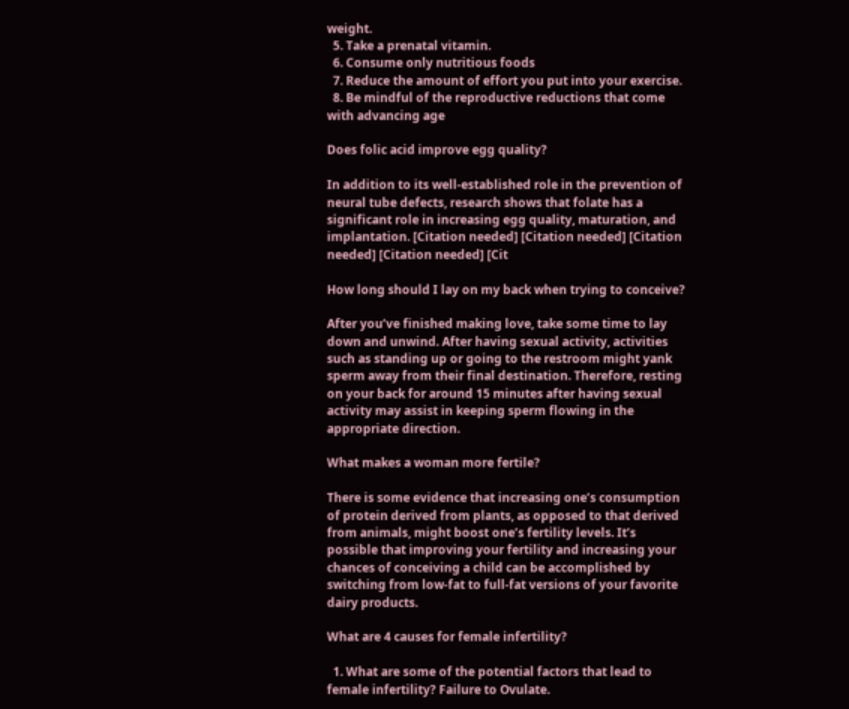weight.
  5. Take a prenatal vitamin.
  6. Consume only nutritious foods
  7. Reduce the amount of effort you put into your exercise.
  8. Be mindful of the reproductive reductions that come with advancing age

Does folic acid improve egg quality?

In addition to its well-established role in the prevention of neural tube defects, research shows that folate has a significant role in increasing egg quality, maturation, and implantation. [Citation needed] [Citation needed] [Citation needed] [Citation needed] [Cit

How long should I lay on my back when trying to conceive?

After you’ve finished making love, take some time to lay down and unwind. After having sexual activity, activities such as standing up or going to the restroom might yank sperm away from their final destination. Therefore, resting on your back for around 15 minutes after having sexual activity may assist in keeping sperm flowing in the appropriate direction.

What makes a woman more fertile?

There is some evidence that increasing one’s consumption of protein derived from plants, as opposed to that derived from animals, might boost one’s fertility levels. It’s possible that improving your fertility and increasing your chances of conceiving a child can be accomplished by switching from low-fat to full-fat versions of your favorite dairy products.

What are 4 causes for female infertility?

  1. What are some of the potential factors that lead to female infertility? Failure to Ovulate.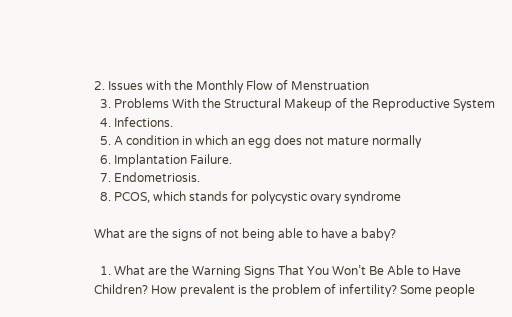2. Issues with the Monthly Flow of Menstruation
  3. Problems With the Structural Makeup of the Reproductive System
  4. Infections.
  5. A condition in which an egg does not mature normally
  6. Implantation Failure.
  7. Endometriosis.
  8. PCOS, which stands for polycystic ovary syndrome

What are the signs of not being able to have a baby?

  1. What are the Warning Signs That You Won’t Be Able to Have Children? How prevalent is the problem of infertility? Some people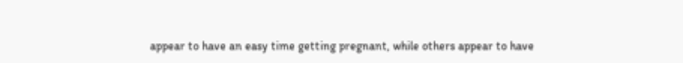appear to have an easy time getting pregnant, while others appear to have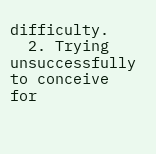difficulty.
  2. Trying unsuccessfully to conceive for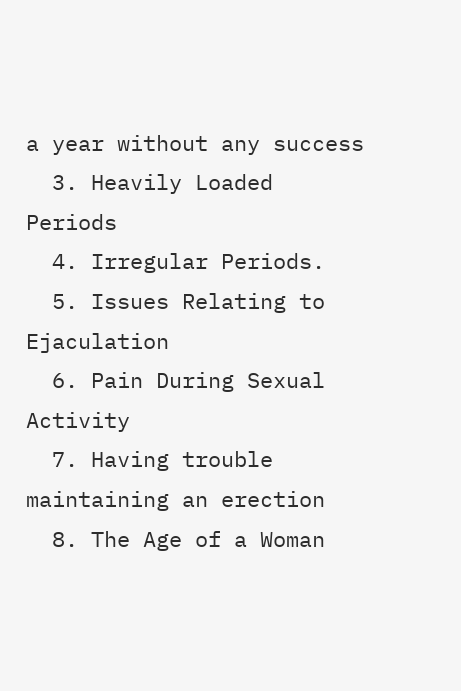a year without any success
  3. Heavily Loaded Periods
  4. Irregular Periods.
  5. Issues Relating to Ejaculation
  6. Pain During Sexual Activity
  7. Having trouble maintaining an erection
  8. The Age of a Woman